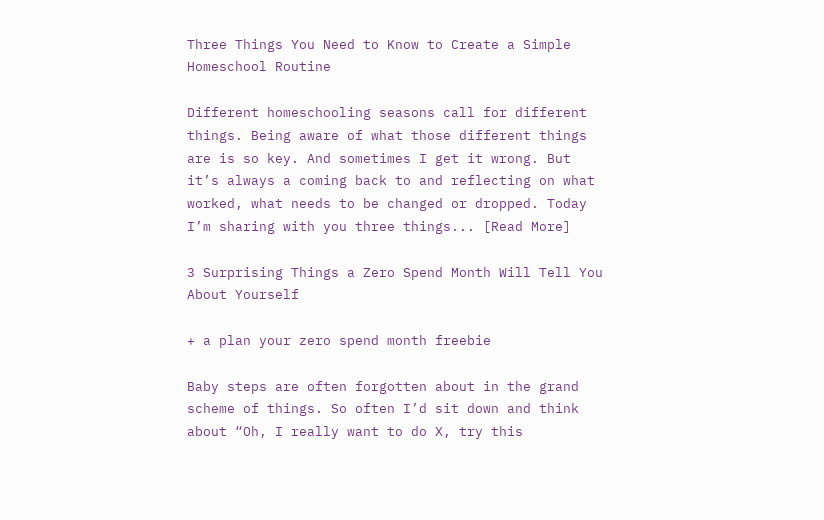Three Things You Need to Know to Create a Simple Homeschool Routine

Different homeschooling seasons call for different things. Being aware of what those different things are is so key. And sometimes I get it wrong. But it’s always a coming back to and reflecting on what worked, what needs to be changed or dropped. Today I’m sharing with you three things... [Read More]

3 Surprising Things a Zero Spend Month Will Tell You About Yourself

+ a plan your zero spend month freebie

Baby steps are often forgotten about in the grand scheme of things. So often I’d sit down and think about “Oh, I really want to do X, try this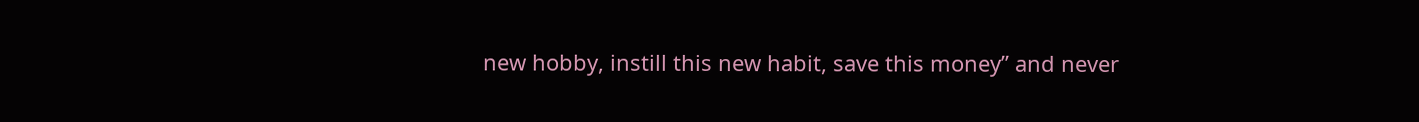new hobby, instill this new habit, save this money” and never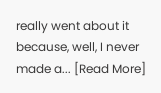really went about it because, well, I never made a... [Read More]